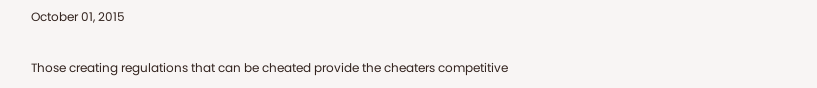October 01, 2015

Those creating regulations that can be cheated provide the cheaters competitive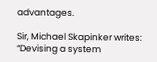advantages.

Sir, Michael Skapinker writes: “Devising a system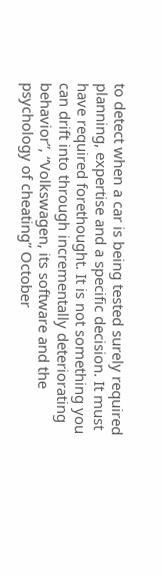to detect when a car is being tested surely required planning, expertise and a specific decision. It must have required forethought. It is not something you can drift into through incrementally deteriorating behavior”, “Volkswagen, its software and the psychology of cheating” October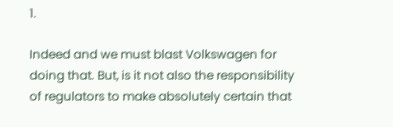1.

Indeed and we must blast Volkswagen for doing that. But, is it not also the responsibility of regulators to make absolutely certain that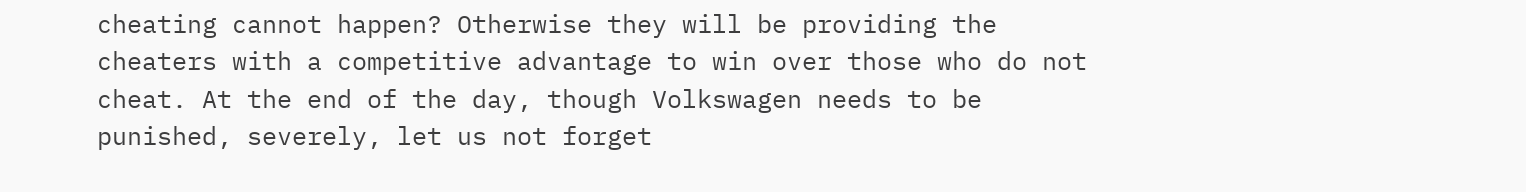cheating cannot happen? Otherwise they will be providing the cheaters with a competitive advantage to win over those who do not cheat. At the end of the day, though Volkswagen needs to be punished, severely, let us not forget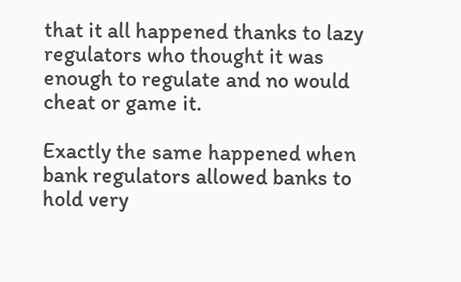that it all happened thanks to lazy regulators who thought it was enough to regulate and no would cheat or game it.

Exactly the same happened when bank regulators allowed banks to hold very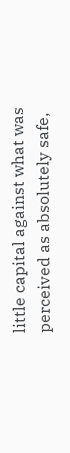little capital against what was perceived as absolutely safe,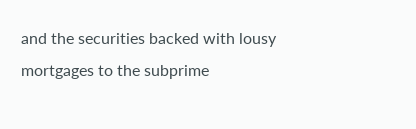and the securities backed with lousy mortgages to the subprime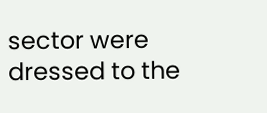sector were dressed to the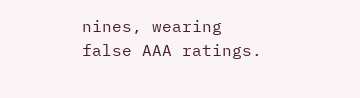nines, wearing false AAA ratings.